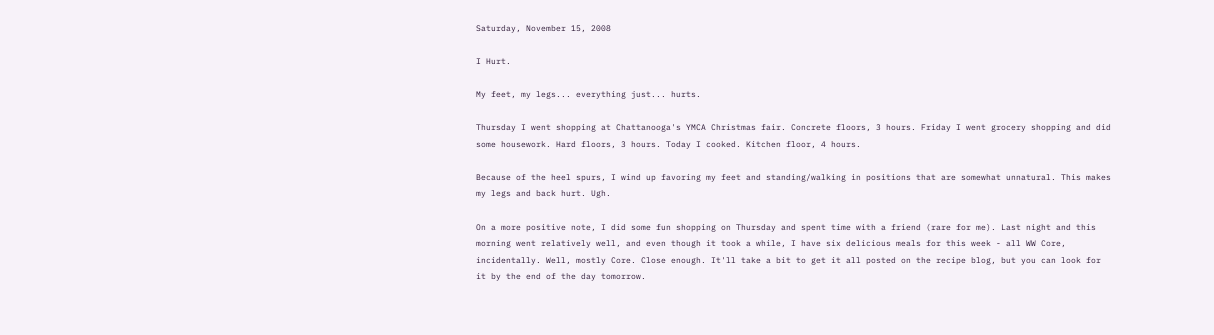Saturday, November 15, 2008

I Hurt.

My feet, my legs... everything just... hurts.

Thursday I went shopping at Chattanooga's YMCA Christmas fair. Concrete floors, 3 hours. Friday I went grocery shopping and did some housework. Hard floors, 3 hours. Today I cooked. Kitchen floor, 4 hours.

Because of the heel spurs, I wind up favoring my feet and standing/walking in positions that are somewhat unnatural. This makes my legs and back hurt. Ugh.

On a more positive note, I did some fun shopping on Thursday and spent time with a friend (rare for me). Last night and this morning went relatively well, and even though it took a while, I have six delicious meals for this week - all WW Core, incidentally. Well, mostly Core. Close enough. It'll take a bit to get it all posted on the recipe blog, but you can look for it by the end of the day tomorrow.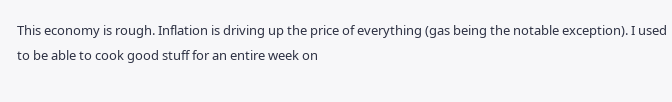This economy is rough. Inflation is driving up the price of everything (gas being the notable exception). I used to be able to cook good stuff for an entire week on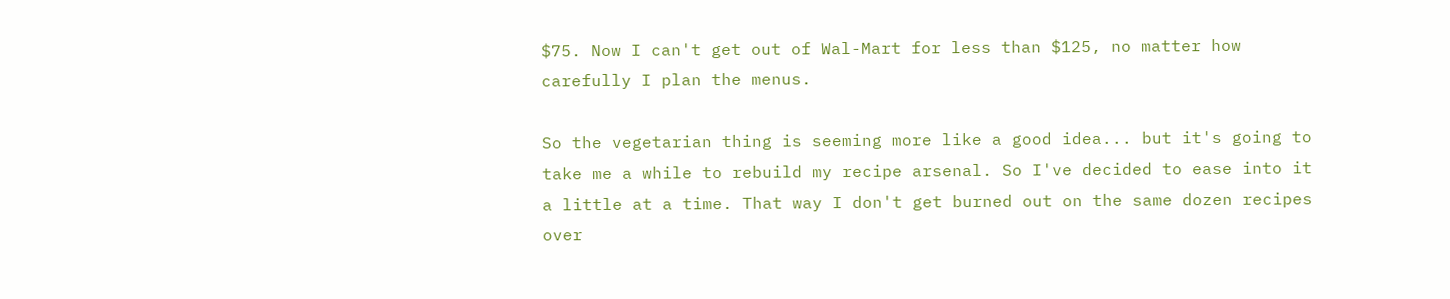$75. Now I can't get out of Wal-Mart for less than $125, no matter how carefully I plan the menus.

So the vegetarian thing is seeming more like a good idea... but it's going to take me a while to rebuild my recipe arsenal. So I've decided to ease into it a little at a time. That way I don't get burned out on the same dozen recipes over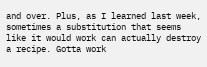and over. Plus, as I learned last week, sometimes a substitution that seems like it would work can actually destroy a recipe. Gotta work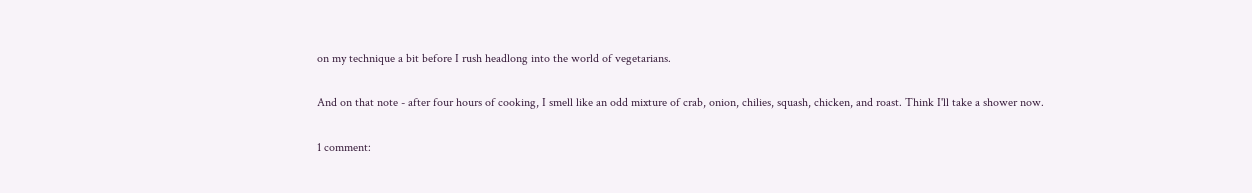on my technique a bit before I rush headlong into the world of vegetarians.

And on that note - after four hours of cooking, I smell like an odd mixture of crab, onion, chilies, squash, chicken, and roast. Think I'll take a shower now.

1 comment: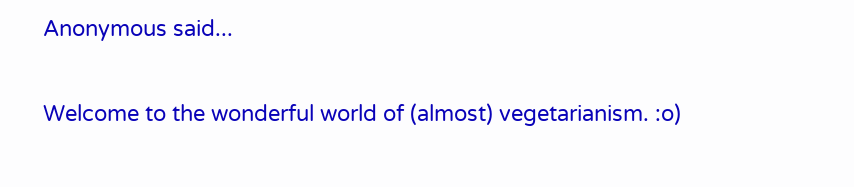Anonymous said...

Welcome to the wonderful world of (almost) vegetarianism. :o)